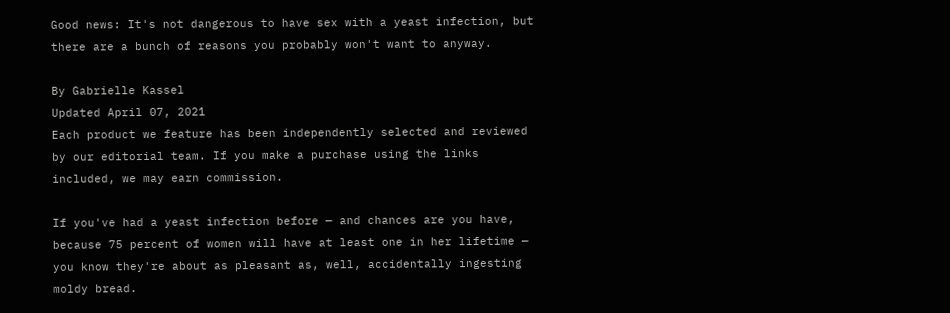Good news: It's not dangerous to have sex with a yeast infection, but there are a bunch of reasons you probably won't want to anyway.

By Gabrielle Kassel
Updated April 07, 2021
Each product we feature has been independently selected and reviewed by our editorial team. If you make a purchase using the links included, we may earn commission.

If you've had a yeast infection before — and chances are you have, because 75 percent of women will have at least one in her lifetime — you know they're about as pleasant as, well, accidentally ingesting moldy bread.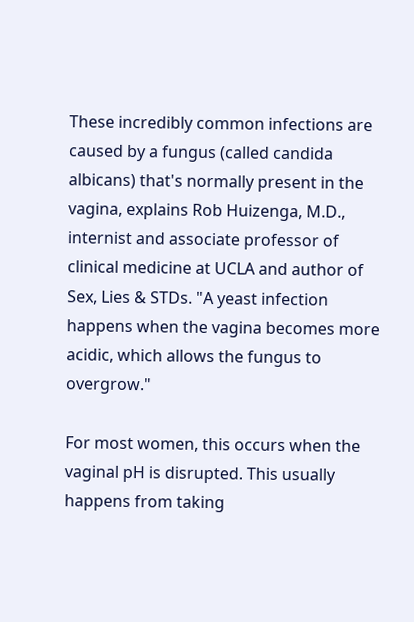These incredibly common infections are caused by a fungus (called candida albicans) that's normally present in the vagina, explains Rob Huizenga, M.D., internist and associate professor of clinical medicine at UCLA and author of Sex, Lies & STDs. "A yeast infection happens when the vagina becomes more acidic, which allows the fungus to overgrow."

For most women, this occurs when the vaginal pH is disrupted. This usually happens from taking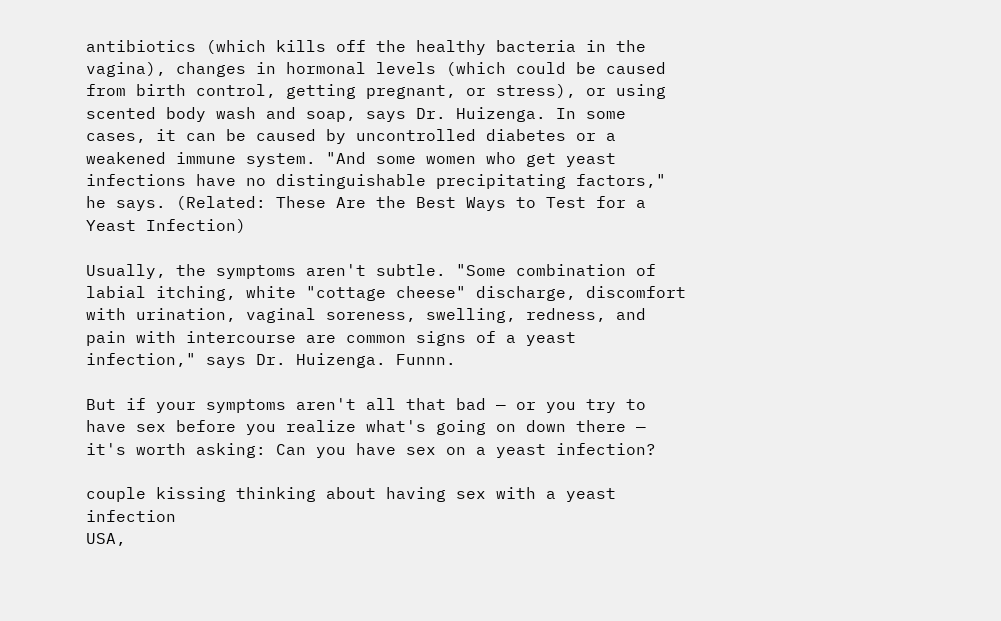antibiotics (which kills off the healthy bacteria in the vagina), changes in hormonal levels (which could be caused from birth control, getting pregnant, or stress), or using scented body wash and soap, says Dr. Huizenga. In some cases, it can be caused by uncontrolled diabetes or a weakened immune system. "And some women who get yeast infections have no distinguishable precipitating factors," he says. (Related: These Are the Best Ways to Test for a Yeast Infection)

Usually, the symptoms aren't subtle. "Some combination of labial itching, white "cottage cheese" discharge, discomfort with urination, vaginal soreness, swelling, redness, and pain with intercourse are common signs of a yeast infection," says Dr. Huizenga. Funnn.

But if your symptoms aren't all that bad — or you try to have sex before you realize what's going on down there — it's worth asking: Can you have sex on a yeast infection?

couple kissing thinking about having sex with a yeast infection
USA,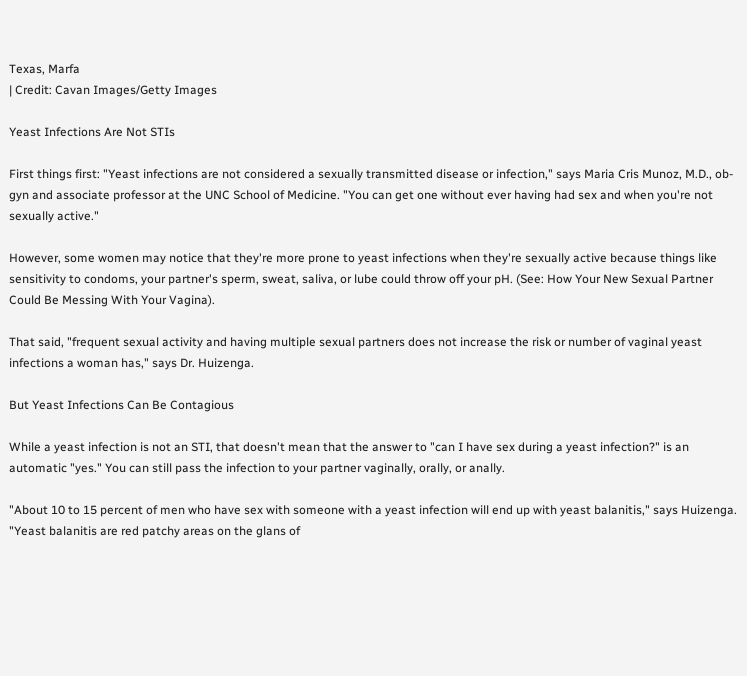Texas, Marfa
| Credit: Cavan Images/Getty Images

Yeast Infections Are Not STIs

First things first: "Yeast infections are not considered a sexually transmitted disease or infection," says Maria Cris Munoz, M.D., ob-gyn and associate professor at the UNC School of Medicine. "You can get one without ever having had sex and when you're not sexually active."

However, some women may notice that they're more prone to yeast infections when they're sexually active because things like sensitivity to condoms, your partner's sperm, sweat, saliva, or lube could throw off your pH. (See: How Your New Sexual Partner Could Be Messing With Your Vagina).

That said, "frequent sexual activity and having multiple sexual partners does not increase the risk or number of vaginal yeast infections a woman has," says Dr. Huizenga.

But Yeast Infections Can Be Contagious

While a yeast infection is not an STI, that doesn't mean that the answer to "can I have sex during a yeast infection?" is an automatic "yes." You can still pass the infection to your partner vaginally, orally, or anally.

"About 10 to 15 percent of men who have sex with someone with a yeast infection will end up with yeast balanitis," says Huizenga. "Yeast balanitis are red patchy areas on the glans of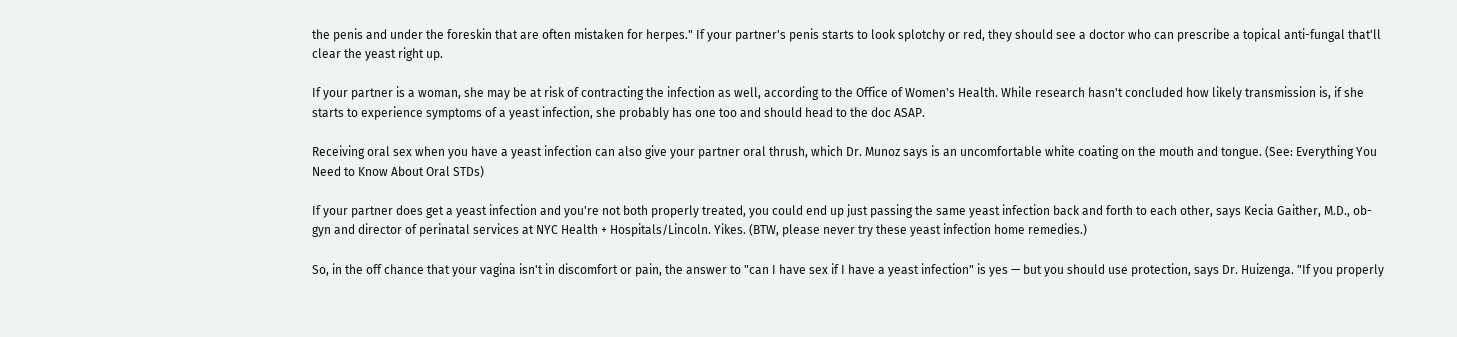the penis and under the foreskin that are often mistaken for herpes." If your partner's penis starts to look splotchy or red, they should see a doctor who can prescribe a topical anti-fungal that'll clear the yeast right up.

If your partner is a woman, she may be at risk of contracting the infection as well, according to the Office of Women's Health. While research hasn't concluded how likely transmission is, if she starts to experience symptoms of a yeast infection, she probably has one too and should head to the doc ASAP.

Receiving oral sex when you have a yeast infection can also give your partner oral thrush, which Dr. Munoz says is an uncomfortable white coating on the mouth and tongue. (See: Everything You Need to Know About Oral STDs)

If your partner does get a yeast infection and you're not both properly treated, you could end up just passing the same yeast infection back and forth to each other, says Kecia Gaither, M.D., ob-gyn and director of perinatal services at NYC Health + Hospitals/Lincoln. Yikes. (BTW, please never try these yeast infection home remedies.)

So, in the off chance that your vagina isn't in discomfort or pain, the answer to "can I have sex if I have a yeast infection" is yes — but you should use protection, says Dr. Huizenga. "If you properly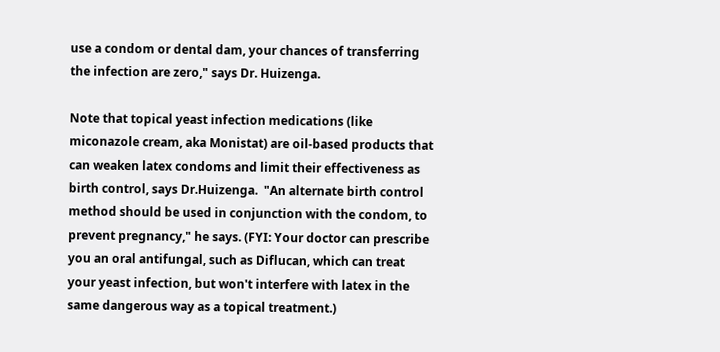use a condom or dental dam, your chances of transferring the infection are zero," says Dr. Huizenga.

Note that topical yeast infection medications (like miconazole cream, aka Monistat) are oil-based products that can weaken latex condoms and limit their effectiveness as birth control, says Dr.Huizenga.  "An alternate birth control method should be used in conjunction with the condom, to prevent pregnancy," he says. (FYI: Your doctor can prescribe you an oral antifungal, such as Diflucan, which can treat your yeast infection, but won't interfere with latex in the same dangerous way as a topical treatment.)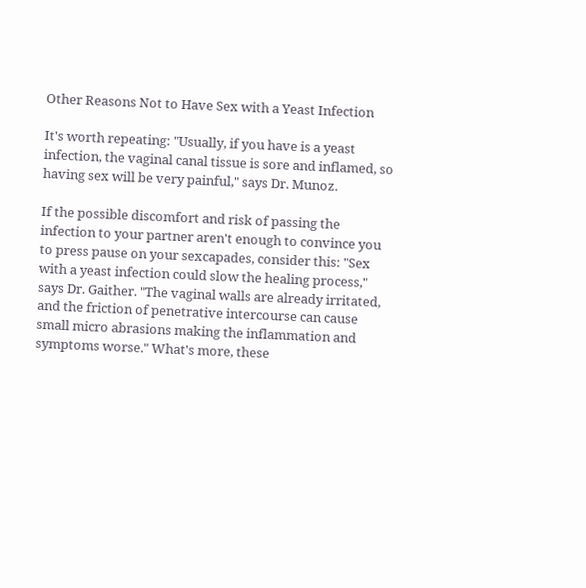Other Reasons Not to Have Sex with a Yeast Infection

It's worth repeating: "Usually, if you have is a yeast infection, the vaginal canal tissue is sore and inflamed, so having sex will be very painful," says Dr. Munoz.

If the possible discomfort and risk of passing the infection to your partner aren't enough to convince you to press pause on your sexcapades, consider this: "Sex with a yeast infection could slow the healing process," says Dr. Gaither. "The vaginal walls are already irritated, and the friction of penetrative intercourse can cause small micro abrasions making the inflammation and symptoms worse." What's more, these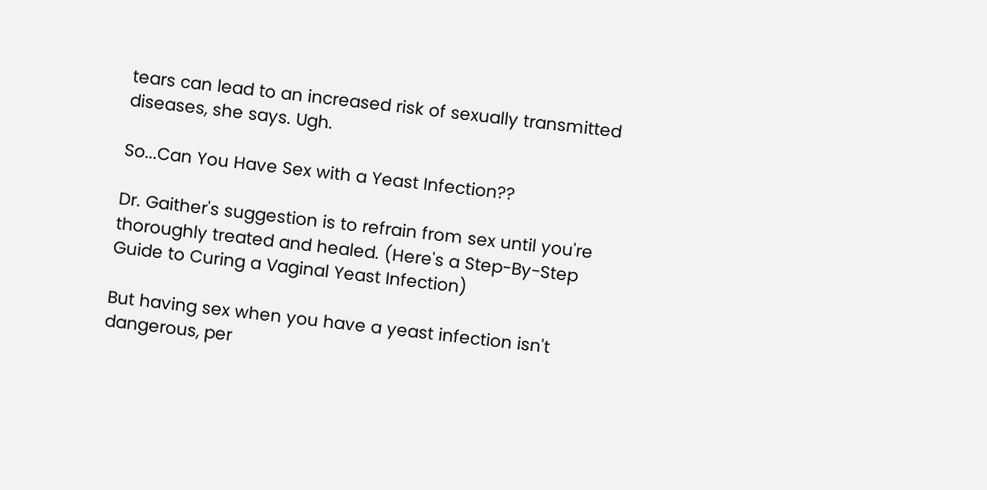tears can lead to an increased risk of sexually transmitted diseases, she says. Ugh.

So...Can You Have Sex with a Yeast Infection??

Dr. Gaither's suggestion is to refrain from sex until you're thoroughly treated and healed. (Here's a Step-By-Step Guide to Curing a Vaginal Yeast Infection)

But having sex when you have a yeast infection isn't dangerous, per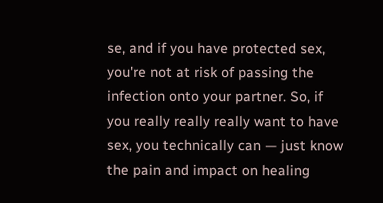se, and if you have protected sex, you're not at risk of passing the infection onto your partner. So, if you really really really want to have sex, you technically can — just know the pain and impact on healing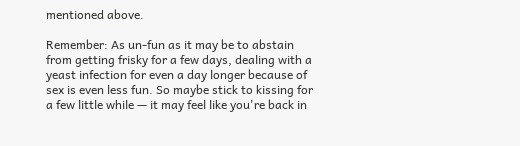mentioned above.

Remember: As un-fun as it may be to abstain from getting frisky for a few days, dealing with a yeast infection for even a day longer because of sex is even less fun. So maybe stick to kissing for a few little while — it may feel like you're back in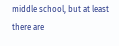middle school, but at least there are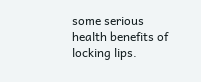some serious health benefits of locking lips.